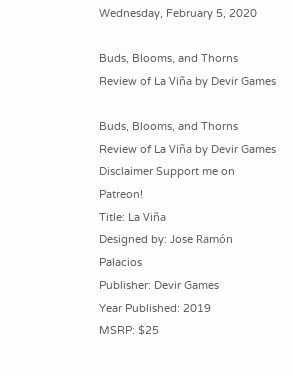Wednesday, February 5, 2020

Buds, Blooms, and Thorns Review of La Viña by Devir Games

Buds, Blooms, and Thorns Review of La Viña by Devir Games
Disclaimer Support me on Patreon!
Title: La Viña
Designed by: Jose Ramón Palacios
Publisher: Devir Games
Year Published: 2019
MSRP: $25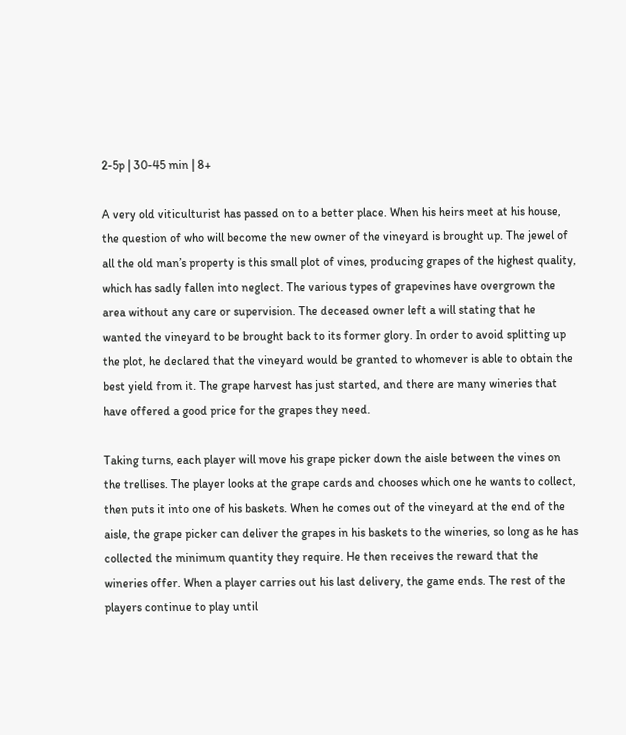2-5p | 30-45 min | 8+

A very old viticulturist has passed on to a better place. When his heirs meet at his house, the question of who will become the new owner of the vineyard is brought up. The jewel of all the old man’s property is this small plot of vines, producing grapes of the highest quality, which has sadly fallen into neglect. The various types of grapevines have overgrown the area without any care or supervision. The deceased owner left a will stating that he wanted the vineyard to be brought back to its former glory. In order to avoid splitting up the plot, he declared that the vineyard would be granted to whomever is able to obtain the best yield from it. The grape harvest has just started, and there are many wineries that have offered a good price for the grapes they need.

Taking turns, each player will move his grape picker down the aisle between the vines on the trellises. The player looks at the grape cards and chooses which one he wants to collect, then puts it into one of his baskets. When he comes out of the vineyard at the end of the aisle, the grape picker can deliver the grapes in his baskets to the wineries, so long as he has collected the minimum quantity they require. He then receives the reward that the wineries offer. When a player carries out his last delivery, the game ends. The rest of the players continue to play until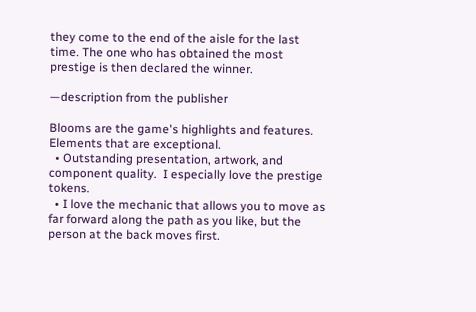they come to the end of the aisle for the last time. The one who has obtained the most prestige is then declared the winner.

—description from the publisher

Blooms are the game's highlights and features.  Elements that are exceptional.
  • Outstanding presentation, artwork, and component quality.  I especially love the prestige tokens.
  • I love the mechanic that allows you to move as far forward along the path as you like, but the person at the back moves first.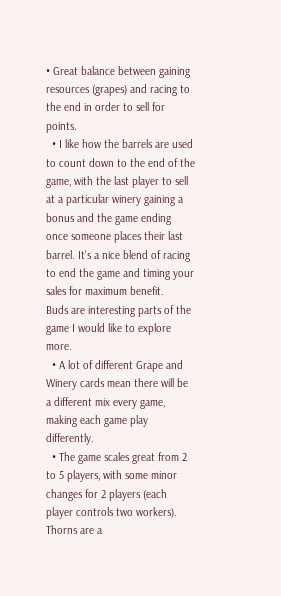• Great balance between gaining resources (grapes) and racing to the end in order to sell for points.
  • I like how the barrels are used to count down to the end of the game, with the last player to sell at a particular winery gaining a bonus and the game ending once someone places their last barrel. It's a nice blend of racing to end the game and timing your sales for maximum benefit.
Buds are interesting parts of the game I would like to explore more.
  • A lot of different Grape and Winery cards mean there will be a different mix every game, making each game play differently.
  • The game scales great from 2 to 5 players, with some minor changes for 2 players (each player controls two workers).
Thorns are a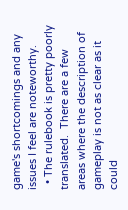game's shortcomings and any issues I feel are noteworthy.
  • The rulebook is pretty poorly translated.  There are a few areas where the description of gameplay is not as clear as it could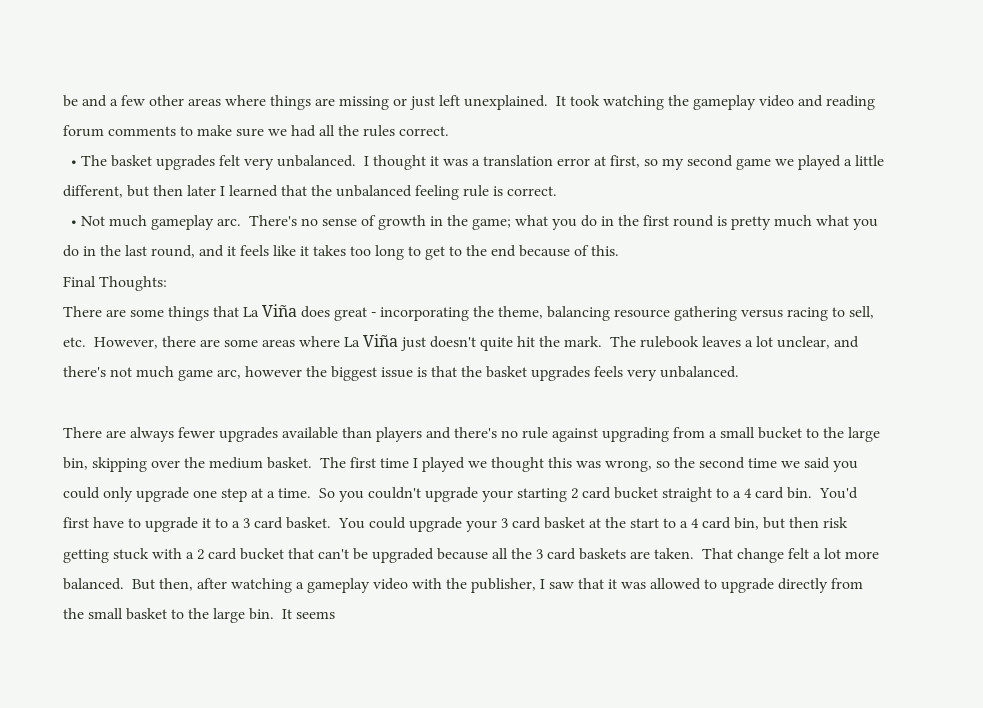be and a few other areas where things are missing or just left unexplained.  It took watching the gameplay video and reading forum comments to make sure we had all the rules correct.
  • The basket upgrades felt very unbalanced.  I thought it was a translation error at first, so my second game we played a little different, but then later I learned that the unbalanced feeling rule is correct.
  • Not much gameplay arc.  There's no sense of growth in the game; what you do in the first round is pretty much what you do in the last round, and it feels like it takes too long to get to the end because of this.
Final Thoughts:
There are some things that La Viña does great - incorporating the theme, balancing resource gathering versus racing to sell, etc.  However, there are some areas where La Viña just doesn't quite hit the mark.  The rulebook leaves a lot unclear, and there's not much game arc, however the biggest issue is that the basket upgrades feels very unbalanced.

There are always fewer upgrades available than players and there's no rule against upgrading from a small bucket to the large bin, skipping over the medium basket.  The first time I played we thought this was wrong, so the second time we said you could only upgrade one step at a time.  So you couldn't upgrade your starting 2 card bucket straight to a 4 card bin.  You'd first have to upgrade it to a 3 card basket.  You could upgrade your 3 card basket at the start to a 4 card bin, but then risk getting stuck with a 2 card bucket that can't be upgraded because all the 3 card baskets are taken.  That change felt a lot more balanced.  But then, after watching a gameplay video with the publisher, I saw that it was allowed to upgrade directly from the small basket to the large bin.  It seems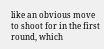like an obvious move to shoot for in the first round, which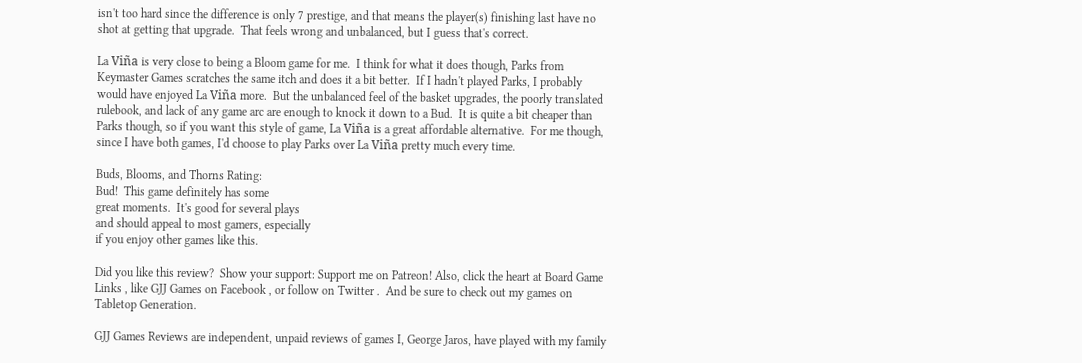isn't too hard since the difference is only 7 prestige, and that means the player(s) finishing last have no shot at getting that upgrade.  That feels wrong and unbalanced, but I guess that's correct.

La Viña is very close to being a Bloom game for me.  I think for what it does though, Parks from Keymaster Games scratches the same itch and does it a bit better.  If I hadn't played Parks, I probably would have enjoyed La Viña more.  But the unbalanced feel of the basket upgrades, the poorly translated rulebook, and lack of any game arc are enough to knock it down to a Bud.  It is quite a bit cheaper than Parks though, so if you want this style of game, La Viña is a great affordable alternative.  For me though, since I have both games, I'd choose to play Parks over La Viña pretty much every time.

Buds, Blooms, and Thorns Rating:
Bud!  This game definitely has some
great moments.  It's good for several plays
and should appeal to most gamers, especially
if you enjoy other games like this.

Did you like this review?  Show your support: Support me on Patreon! Also, click the heart at Board Game Links , like GJJ Games on Facebook , or follow on Twitter .  And be sure to check out my games on  Tabletop Generation.

GJJ Games Reviews are independent, unpaid reviews of games I, George Jaros, have played with my family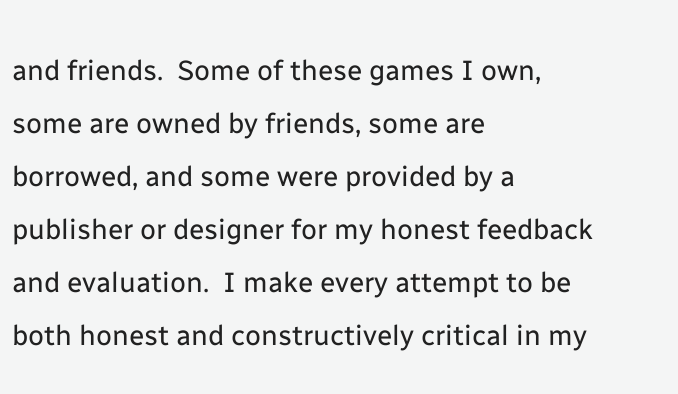and friends.  Some of these games I own, some are owned by friends, some are borrowed, and some were provided by a publisher or designer for my honest feedback and evaluation.  I make every attempt to be both honest and constructively critical in my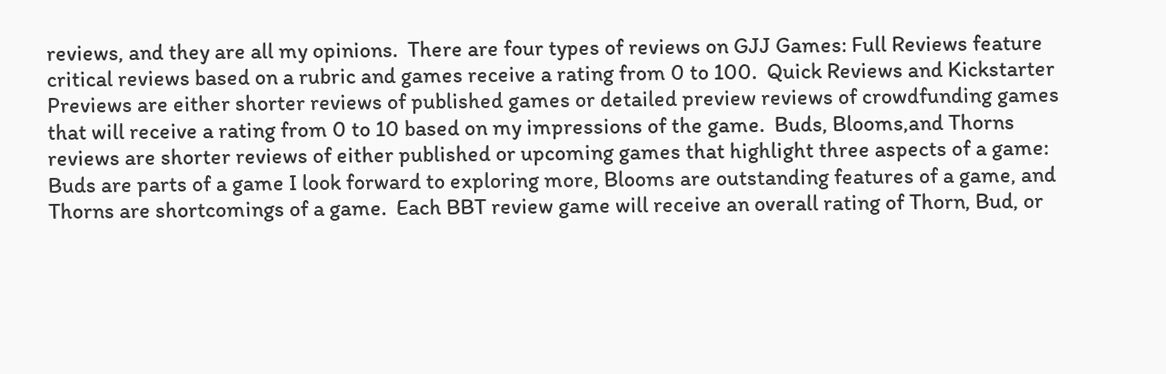reviews, and they are all my opinions.  There are four types of reviews on GJJ Games: Full Reviews feature critical reviews based on a rubric and games receive a rating from 0 to 100.  Quick Reviews and Kickstarter Previews are either shorter reviews of published games or detailed preview reviews of crowdfunding games that will receive a rating from 0 to 10 based on my impressions of the game.  Buds, Blooms,and Thorns reviews are shorter reviews of either published or upcoming games that highlight three aspects of a game: Buds are parts of a game I look forward to exploring more, Blooms are outstanding features of a game, and Thorns are shortcomings of a game.  Each BBT review game will receive an overall rating of Thorn, Bud, or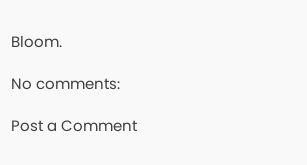Bloom.

No comments:

Post a Comment